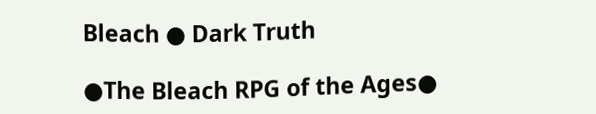Bleach ● Dark Truth

●The Bleach RPG of the Ages●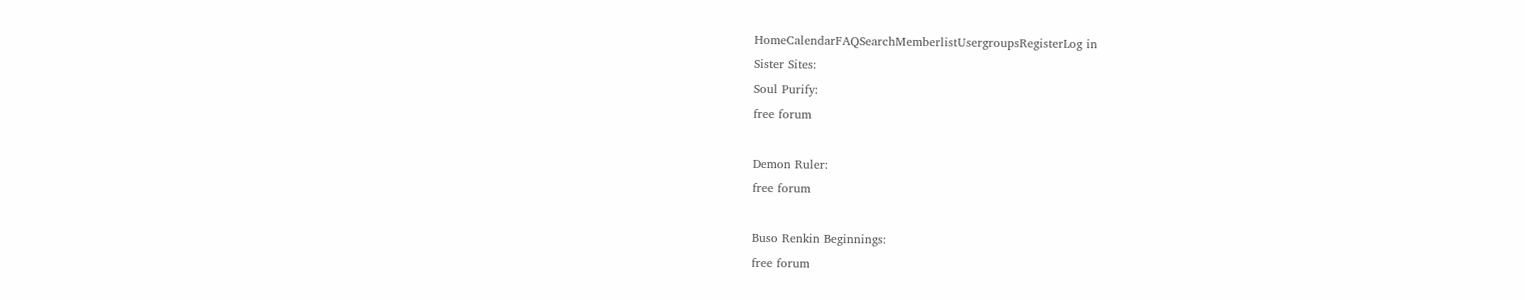HomeCalendarFAQSearchMemberlistUsergroupsRegisterLog in
Sister Sites:
Soul Purify:
free forum

Demon Ruler:
free forum

Buso Renkin Beginnings:
free forum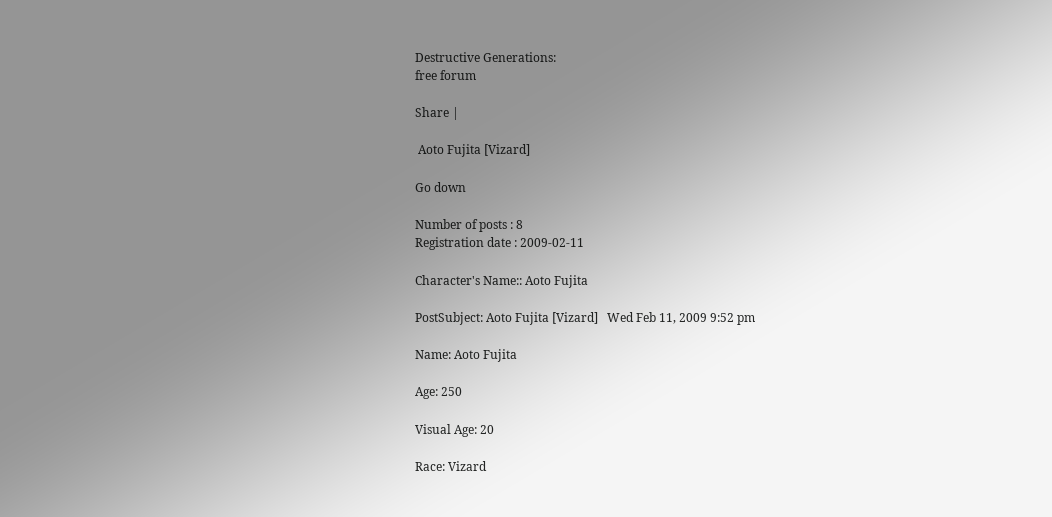Destructive Generations:
free forum

Share |

 Aoto Fujita [Vizard]

Go down

Number of posts : 8
Registration date : 2009-02-11

Character's Name:: Aoto Fujita

PostSubject: Aoto Fujita [Vizard]   Wed Feb 11, 2009 9:52 pm

Name: Aoto Fujita

Age: 250

Visual Age: 20

Race: Vizard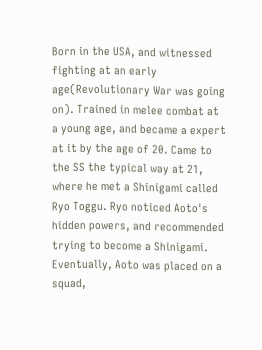Born in the USA, and witnessed fighting at an early age(Revolutionary War was going on). Trained in melee combat at a young age, and became a expert at it by the age of 20. Came to the SS the typical way at 21, where he met a Shinigami called Ryo Toggu. Ryo noticed Aoto's hidden powers, and recommended trying to become a Shinigami. Eventually, Aoto was placed on a squad,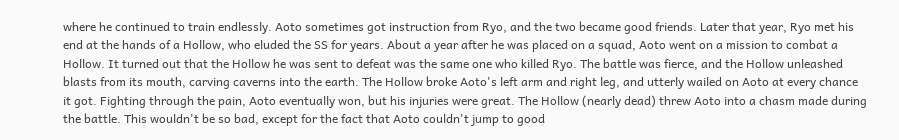where he continued to train endlessly. Aoto sometimes got instruction from Ryo, and the two became good friends. Later that year, Ryo met his end at the hands of a Hollow, who eluded the SS for years. About a year after he was placed on a squad, Aoto went on a mission to combat a Hollow. It turned out that the Hollow he was sent to defeat was the same one who killed Ryo. The battle was fierce, and the Hollow unleashed blasts from its mouth, carving caverns into the earth. The Hollow broke Aoto's left arm and right leg, and utterly wailed on Aoto at every chance it got. Fighting through the pain, Aoto eventually won, but his injuries were great. The Hollow (nearly dead) threw Aoto into a chasm made during the battle. This wouldn't be so bad, except for the fact that Aoto couldn't jump to good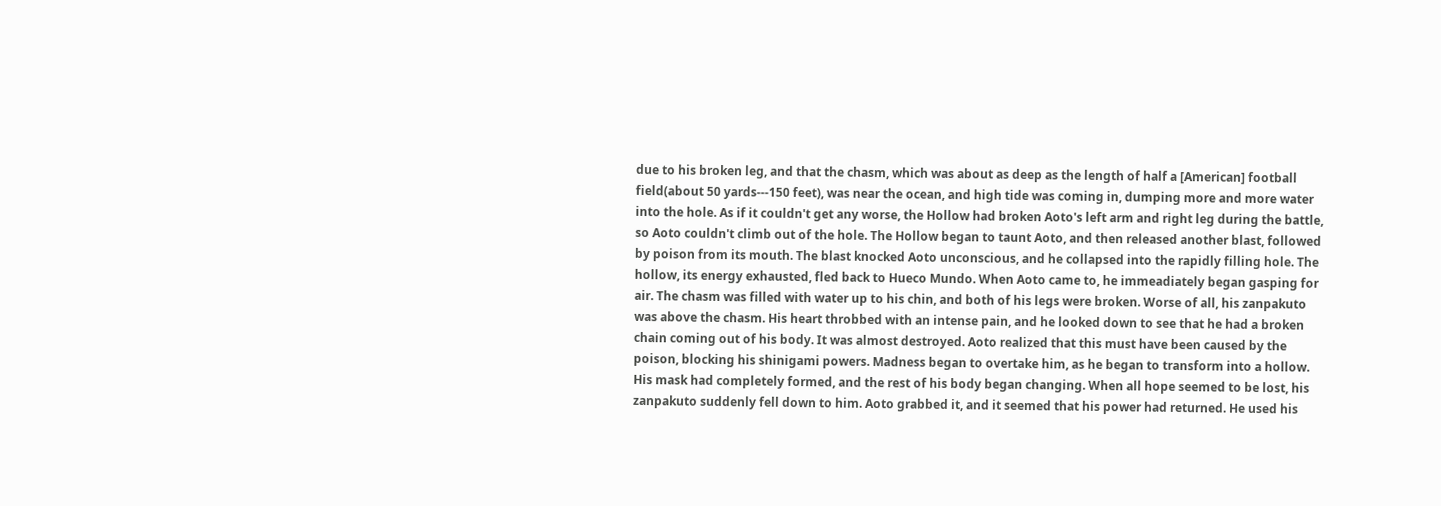due to his broken leg, and that the chasm, which was about as deep as the length of half a [American] football field(about 50 yards---150 feet), was near the ocean, and high tide was coming in, dumping more and more water into the hole. As if it couldn't get any worse, the Hollow had broken Aoto's left arm and right leg during the battle, so Aoto couldn't climb out of the hole. The Hollow began to taunt Aoto, and then released another blast, followed by poison from its mouth. The blast knocked Aoto unconscious, and he collapsed into the rapidly filling hole. The hollow, its energy exhausted, fled back to Hueco Mundo. When Aoto came to, he immeadiately began gasping for air. The chasm was filled with water up to his chin, and both of his legs were broken. Worse of all, his zanpakuto was above the chasm. His heart throbbed with an intense pain, and he looked down to see that he had a broken chain coming out of his body. It was almost destroyed. Aoto realized that this must have been caused by the poison, blocking his shinigami powers. Madness began to overtake him, as he began to transform into a hollow. His mask had completely formed, and the rest of his body began changing. When all hope seemed to be lost, his zanpakuto suddenly fell down to him. Aoto grabbed it, and it seemed that his power had returned. He used his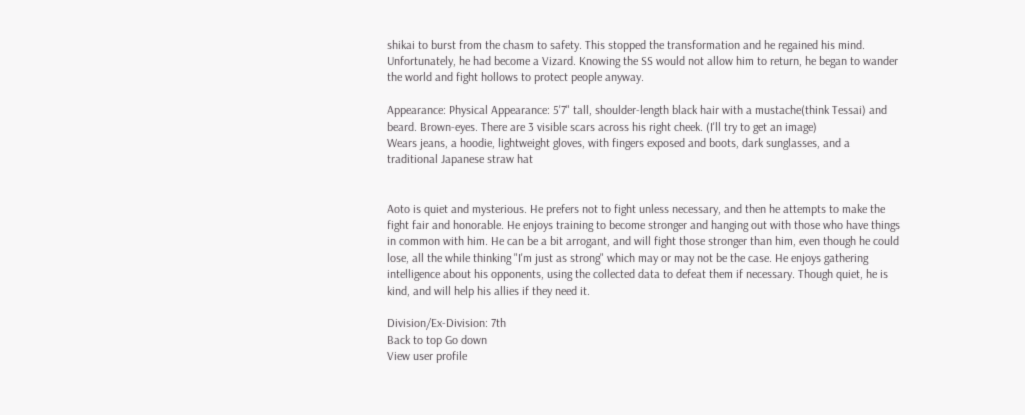shikai to burst from the chasm to safety. This stopped the transformation and he regained his mind. Unfortunately, he had become a Vizard. Knowing the SS would not allow him to return, he began to wander the world and fight hollows to protect people anyway.

Appearance: Physical Appearance: 5'7" tall, shoulder-length black hair with a mustache(think Tessai) and beard. Brown-eyes. There are 3 visible scars across his right cheek. (I'll try to get an image)
Wears jeans, a hoodie, lightweight gloves, with fingers exposed and boots, dark sunglasses, and a traditional Japanese straw hat


Aoto is quiet and mysterious. He prefers not to fight unless necessary, and then he attempts to make the fight fair and honorable. He enjoys training to become stronger and hanging out with those who have things in common with him. He can be a bit arrogant, and will fight those stronger than him, even though he could lose, all the while thinking "I'm just as strong" which may or may not be the case. He enjoys gathering intelligence about his opponents, using the collected data to defeat them if necessary. Though quiet, he is kind, and will help his allies if they need it.

Division/Ex-Division: 7th
Back to top Go down
View user profile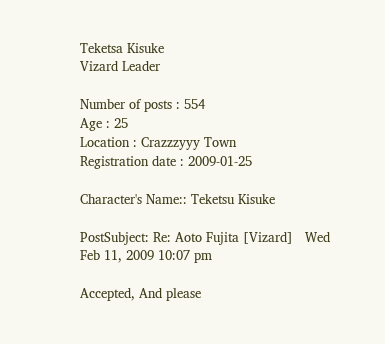Teketsa Kisuke
Vizard Leader

Number of posts : 554
Age : 25
Location : Crazzzyyy Town
Registration date : 2009-01-25

Character's Name:: Teketsu Kisuke

PostSubject: Re: Aoto Fujita [Vizard]   Wed Feb 11, 2009 10:07 pm

Accepted, And please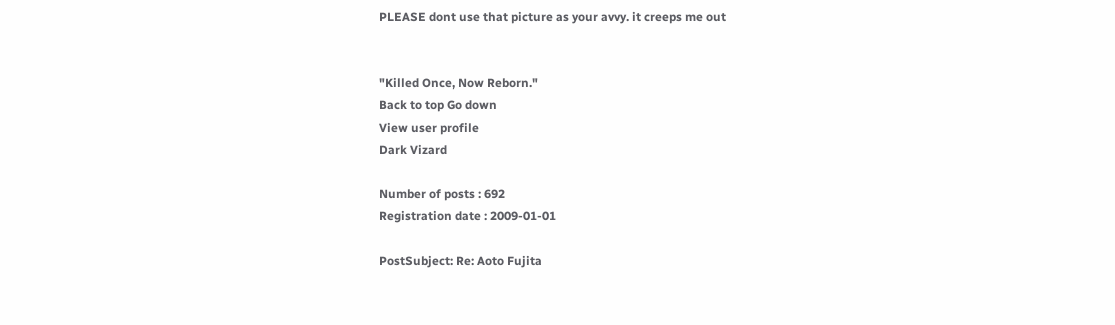PLEASE dont use that picture as your avvy. it creeps me out


"Killed Once, Now Reborn."
Back to top Go down
View user profile
Dark Vizard

Number of posts : 692
Registration date : 2009-01-01

PostSubject: Re: Aoto Fujita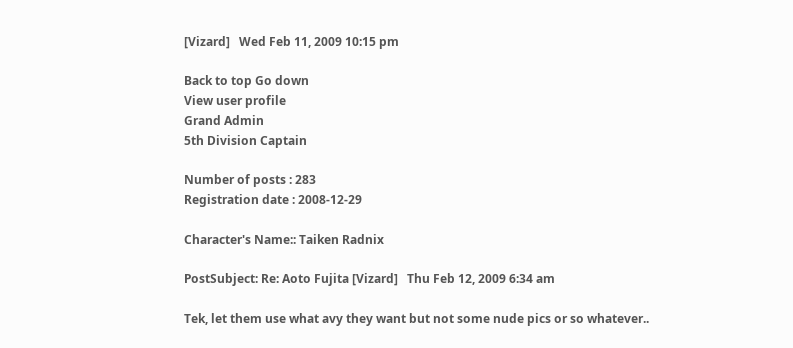[Vizard]   Wed Feb 11, 2009 10:15 pm

Back to top Go down
View user profile
Grand Admin
5th Division Captain

Number of posts : 283
Registration date : 2008-12-29

Character's Name:: Taiken Radnix

PostSubject: Re: Aoto Fujita [Vizard]   Thu Feb 12, 2009 6:34 am

Tek, let them use what avy they want but not some nude pics or so whatever..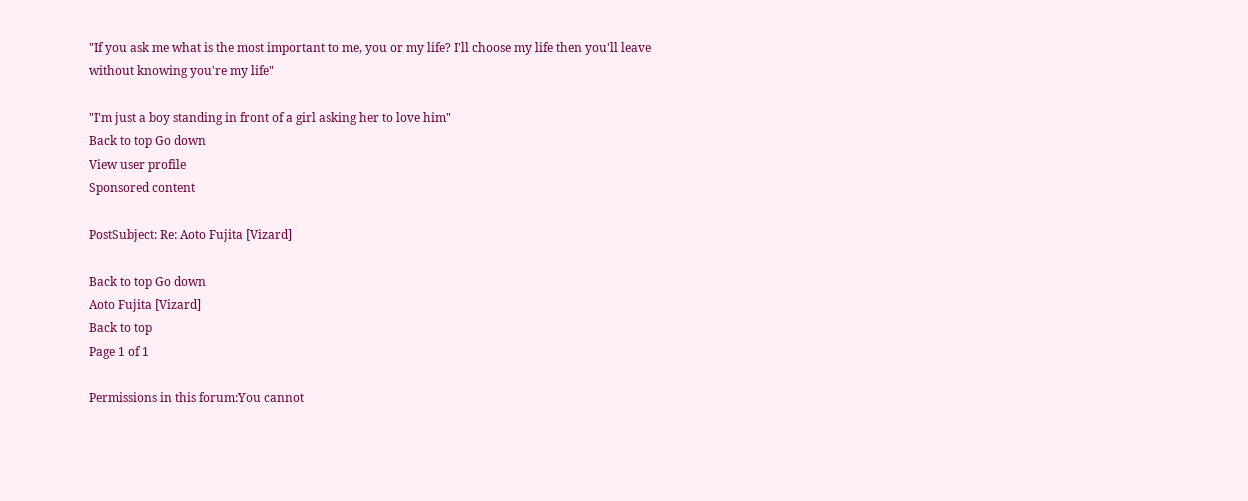"If you ask me what is the most important to me, you or my life? I'll choose my life then you'll leave without knowing you're my life"

"I'm just a boy standing in front of a girl asking her to love him"
Back to top Go down
View user profile
Sponsored content

PostSubject: Re: Aoto Fujita [Vizard]

Back to top Go down
Aoto Fujita [Vizard]
Back to top
Page 1 of 1

Permissions in this forum:You cannot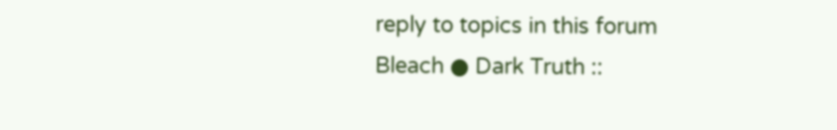reply to topics in this forum
Bleach ● Dark Truth ::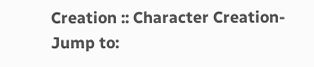Creation :: Character Creation-
Jump to: